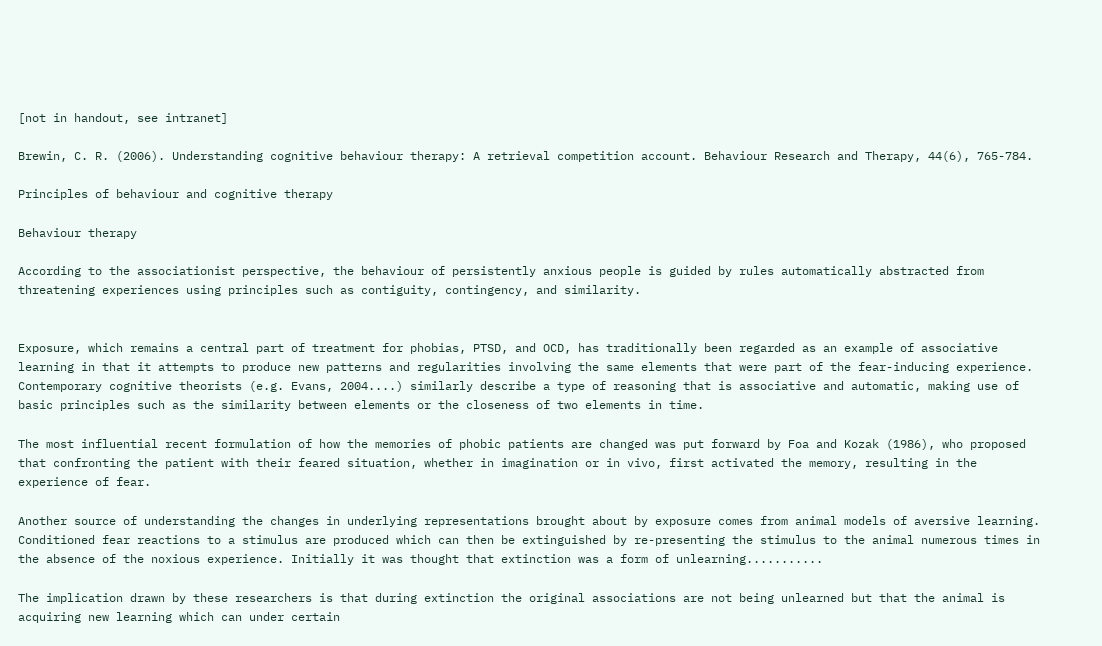[not in handout, see intranet]

Brewin, C. R. (2006). Understanding cognitive behaviour therapy: A retrieval competition account. Behaviour Research and Therapy, 44(6), 765-784.

Principles of behaviour and cognitive therapy

Behaviour therapy

According to the associationist perspective, the behaviour of persistently anxious people is guided by rules automatically abstracted from threatening experiences using principles such as contiguity, contingency, and similarity.


Exposure, which remains a central part of treatment for phobias, PTSD, and OCD, has traditionally been regarded as an example of associative learning in that it attempts to produce new patterns and regularities involving the same elements that were part of the fear-inducing experience. Contemporary cognitive theorists (e.g. Evans, 2004....) similarly describe a type of reasoning that is associative and automatic, making use of basic principles such as the similarity between elements or the closeness of two elements in time.

The most influential recent formulation of how the memories of phobic patients are changed was put forward by Foa and Kozak (1986), who proposed that confronting the patient with their feared situation, whether in imagination or in vivo, first activated the memory, resulting in the experience of fear.

Another source of understanding the changes in underlying representations brought about by exposure comes from animal models of aversive learning. Conditioned fear reactions to a stimulus are produced which can then be extinguished by re-presenting the stimulus to the animal numerous times in the absence of the noxious experience. Initially it was thought that extinction was a form of unlearning...........

The implication drawn by these researchers is that during extinction the original associations are not being unlearned but that the animal is acquiring new learning which can under certain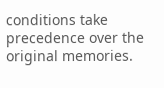conditions take precedence over the original memories.